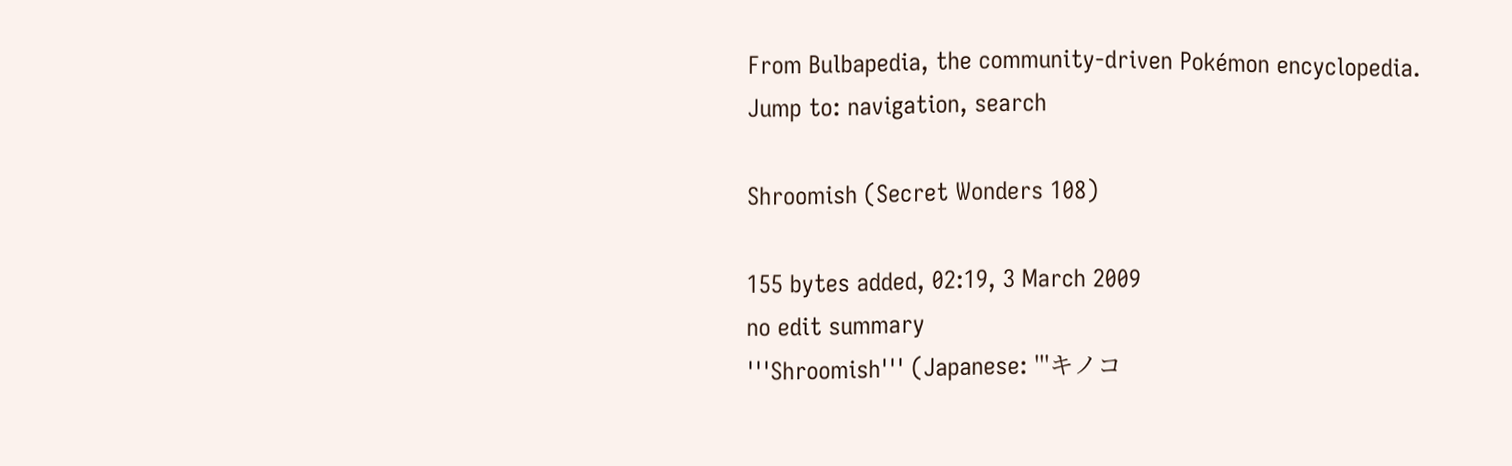From Bulbapedia, the community-driven Pokémon encyclopedia.
Jump to: navigation, search

Shroomish (Secret Wonders 108)

155 bytes added, 02:19, 3 March 2009
no edit summary
'''Shroomish''' (Japanese: '''キノコ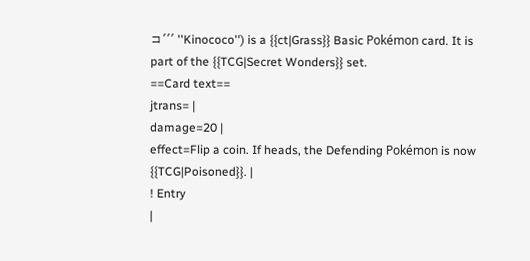コ''' ''Kinococo'') is a {{ct|Grass}} Basic Pokémon card. It is part of the {{TCG|Secret Wonders}} set.
==Card text==
jtrans= |
damage=20 |
effect=Flip a coin. If heads, the Defending Pokémon is now {{TCG|Poisoned}}. |
! Entry
|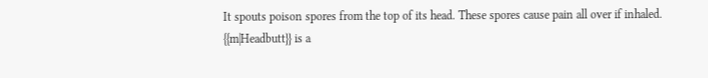It spouts poison spores from the top of its head. These spores cause pain all over if inhaled.
{{m|Headbutt}} is a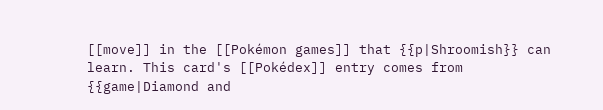[[move]] in the [[Pokémon games]] that {{p|Shroomish}} can learn. This card's [[Pokédex]] entry comes from {{game|Diamond and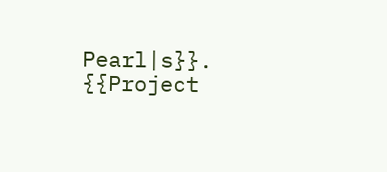Pearl|s}}.
{{Project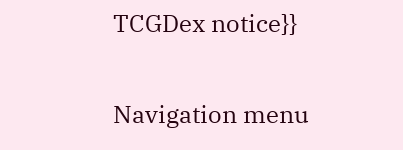TCGDex notice}}

Navigation menu